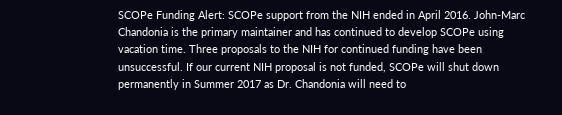SCOPe Funding Alert: SCOPe support from the NIH ended in April 2016. John-Marc Chandonia is the primary maintainer and has continued to develop SCOPe using vacation time. Three proposals to the NIH for continued funding have been unsuccessful. If our current NIH proposal is not funded, SCOPe will shut down permanently in Summer 2017 as Dr. Chandonia will need to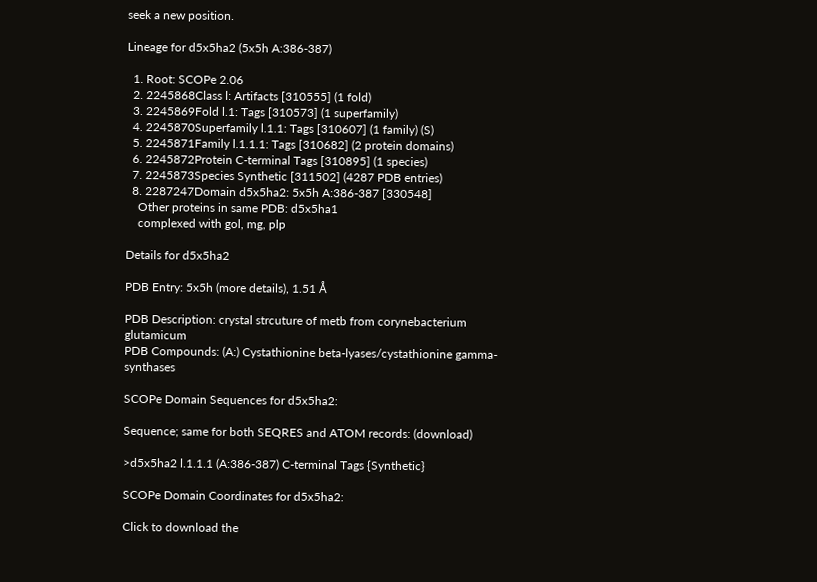seek a new position.

Lineage for d5x5ha2 (5x5h A:386-387)

  1. Root: SCOPe 2.06
  2. 2245868Class l: Artifacts [310555] (1 fold)
  3. 2245869Fold l.1: Tags [310573] (1 superfamily)
  4. 2245870Superfamily l.1.1: Tags [310607] (1 family) (S)
  5. 2245871Family l.1.1.1: Tags [310682] (2 protein domains)
  6. 2245872Protein C-terminal Tags [310895] (1 species)
  7. 2245873Species Synthetic [311502] (4287 PDB entries)
  8. 2287247Domain d5x5ha2: 5x5h A:386-387 [330548]
    Other proteins in same PDB: d5x5ha1
    complexed with gol, mg, plp

Details for d5x5ha2

PDB Entry: 5x5h (more details), 1.51 Å

PDB Description: crystal strcuture of metb from corynebacterium glutamicum
PDB Compounds: (A:) Cystathionine beta-lyases/cystathionine gamma-synthases

SCOPe Domain Sequences for d5x5ha2:

Sequence; same for both SEQRES and ATOM records: (download)

>d5x5ha2 l.1.1.1 (A:386-387) C-terminal Tags {Synthetic}

SCOPe Domain Coordinates for d5x5ha2:

Click to download the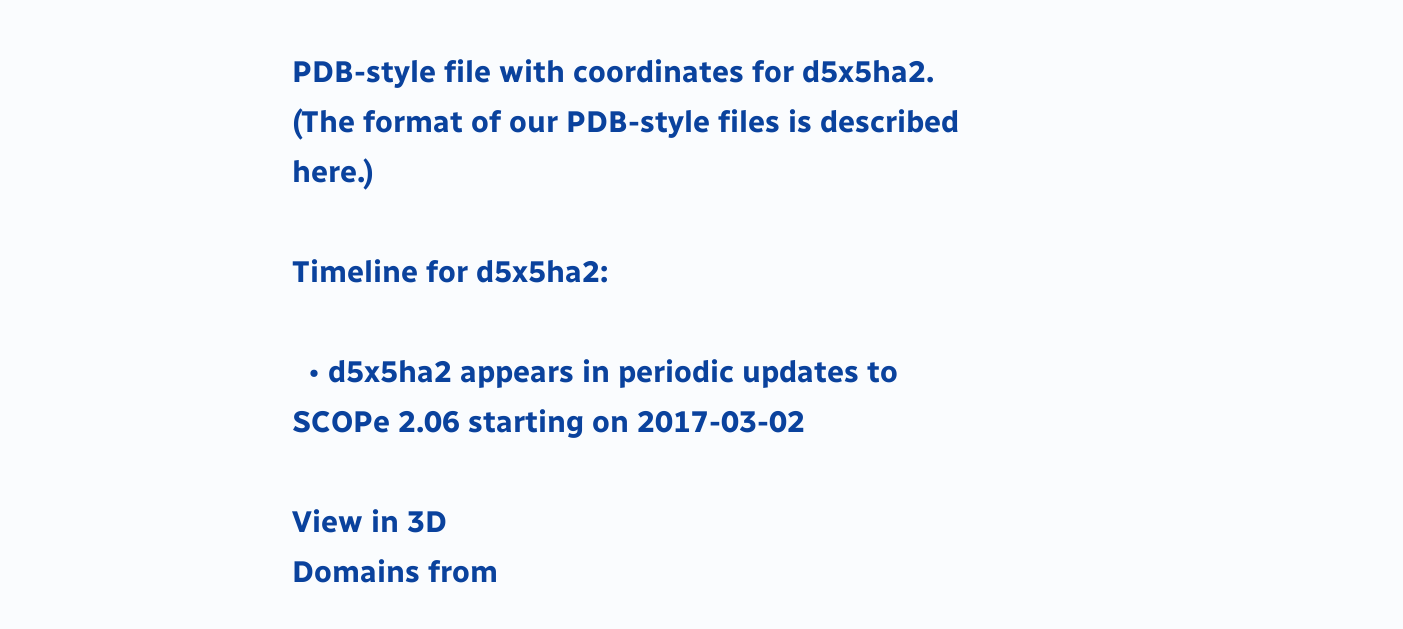PDB-style file with coordinates for d5x5ha2.
(The format of our PDB-style files is described here.)

Timeline for d5x5ha2:

  • d5x5ha2 appears in periodic updates to SCOPe 2.06 starting on 2017-03-02

View in 3D
Domains from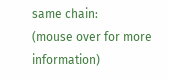same chain:
(mouse over for more information)